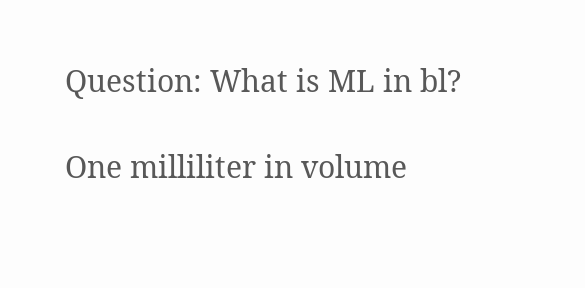Question: What is ML in bl?

One milliliter in volume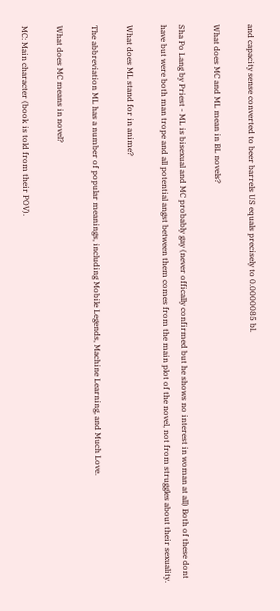and capacity sense converted to beer barrels US equals precisely to 0.0000085 bl.

What does MC and ML mean in BL novels?

Sha Po Lang by Priest - ML is bisexual and MC probably gay (never offically confirmed but he shows no interest in woman at all) Both of these dont have but were both man trope and all potential angst between them comes from the main plot of the novel, not from struggles about their sexuality.

What does ML stand for in anime?

The abbreviation ML has a number of popular meanings, including Mobile Legends, Machine Learning, and Much Love.

What does MC means in novel?

MC: Main character (book is told from their POV).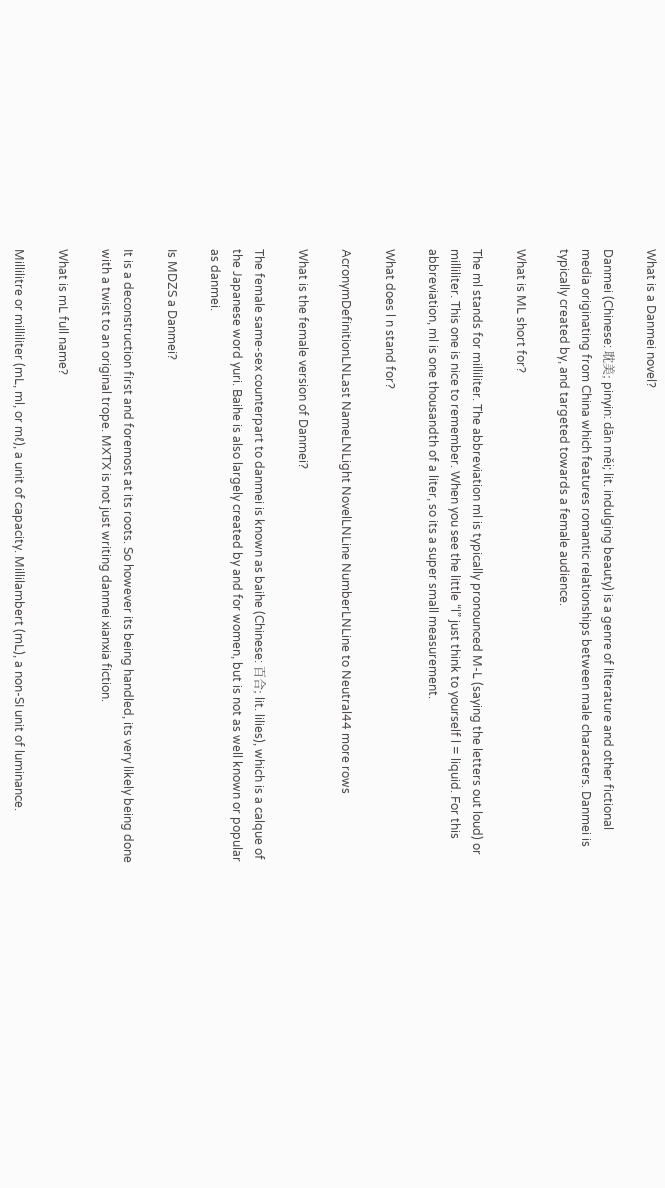What is a Danmei novel?

Danmei (Chinese: 耽美; pinyin: dān měi; lit. indulging beauty) is a genre of literature and other fictional media originating from China which features romantic relationships between male characters. Danmei is typically created by, and targeted towards a female audience.

What is ML short for?

The ml stands for milliliter. The abbreviation ml is typically pronounced M-L (saying the letters out loud) or milliliter. This one is nice to remember. When you see the little “l” just think to yourself l = liquid. For this abbreviation, ml is one thousandth of a liter, so its a super small measurement.

What does l n stand for?

AcronymDefinitionLNLast NameLNLight NovelLNLine NumberLNLine to Neutral44 more rows

What is the female version of Danmei?

The female same-sex counterpart to danmei is known as baihe (Chinese: 百合; lit. lilies), which is a calque of the Japanese word yuri. Baihe is also largely created by and for women, but is not as well known or popular as danmei.

Is MDZS a Danmei?

It is a deconstruction first and foremost at its roots. So however its being handled, its very likely being done with a twist to an original trope. MXTX is not just writing danmei xianxia fiction.

What is mL full name?

Millilitre or milliliter (mL, ml, or mℓ), a unit of capacity. Millilambert (mL), a non-SI unit of luminance.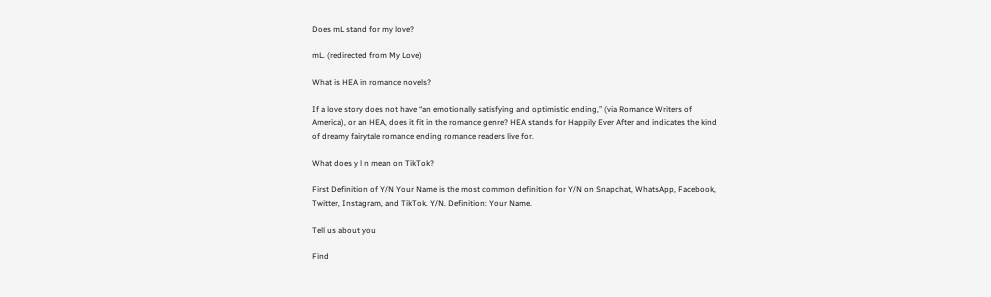Does mL stand for my love?

mL. (redirected from My Love)

What is HEA in romance novels?

If a love story does not have “an emotionally satisfying and optimistic ending,” (via Romance Writers of America), or an HEA, does it fit in the romance genre? HEA stands for Happily Ever After and indicates the kind of dreamy fairytale romance ending romance readers live for.

What does y l n mean on TikTok?

First Definition of Y/N Your Name is the most common definition for Y/N on Snapchat, WhatsApp, Facebook, Twitter, Instagram, and TikTok. Y/N. Definition: Your Name.

Tell us about you

Find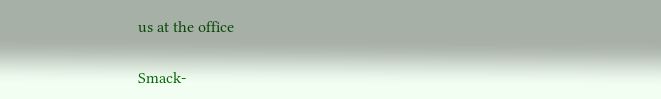us at the office

Smack-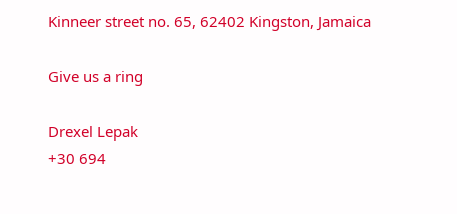Kinneer street no. 65, 62402 Kingston, Jamaica

Give us a ring

Drexel Lepak
+30 694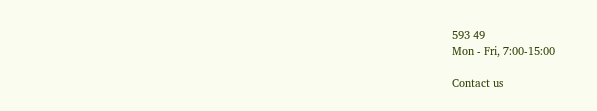593 49
Mon - Fri, 7:00-15:00

Contact us